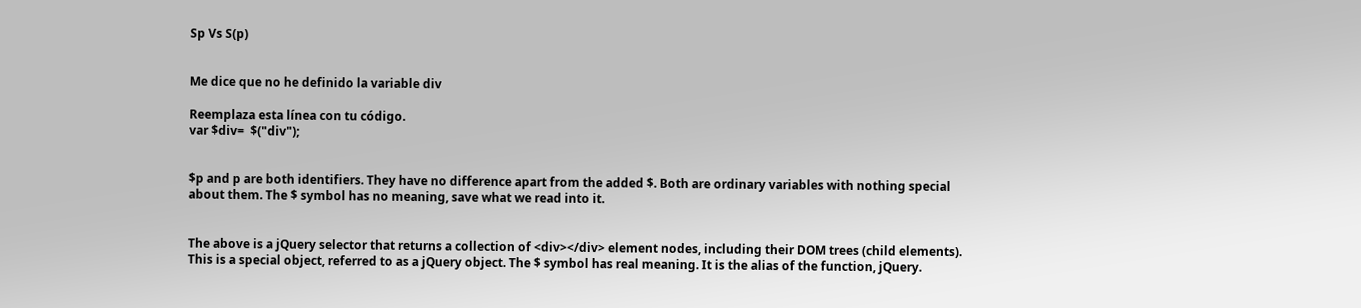Sp Vs S(p)


Me dice que no he definido la variable div

Reemplaza esta línea con tu código.
var $div=  $("div");


$p and p are both identifiers. They have no difference apart from the added $. Both are ordinary variables with nothing special about them. The $ symbol has no meaning, save what we read into it.


The above is a jQuery selector that returns a collection of <div></div> element nodes, including their DOM trees (child elements). This is a special object, referred to as a jQuery object. The $ symbol has real meaning. It is the alias of the function, jQuery.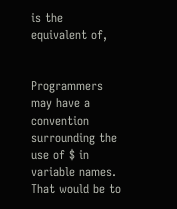is the equivalent of,


Programmers may have a convention surrounding the use of $ in variable names. That would be to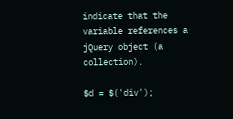indicate that the variable references a jQuery object (a collection).

$d = $('div');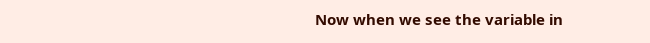Now when we see the variable in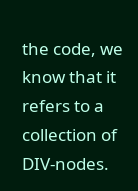the code, we know that it refers to a collection of DIV-nodes.